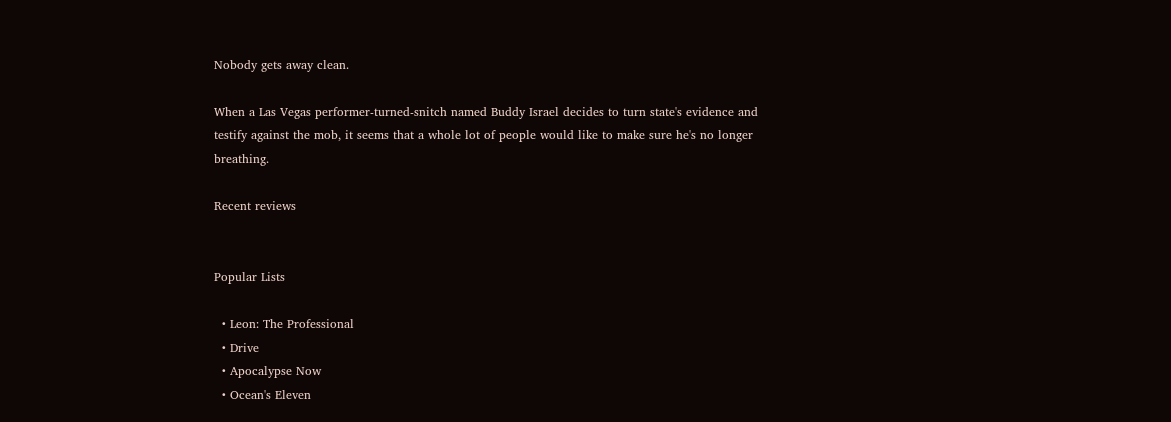Nobody gets away clean.

When a Las Vegas performer-turned-snitch named Buddy Israel decides to turn state's evidence and testify against the mob, it seems that a whole lot of people would like to make sure he's no longer breathing.

Recent reviews


Popular Lists

  • Leon: The Professional
  • Drive
  • Apocalypse Now
  • Ocean's Eleven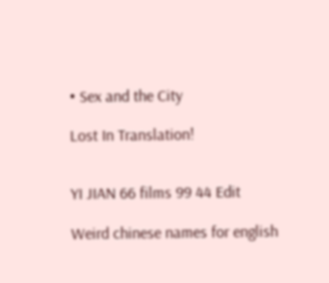• Sex and the City

Lost In Translation!


YI JIAN 66 films 99 44 Edit

Weird chinese names for english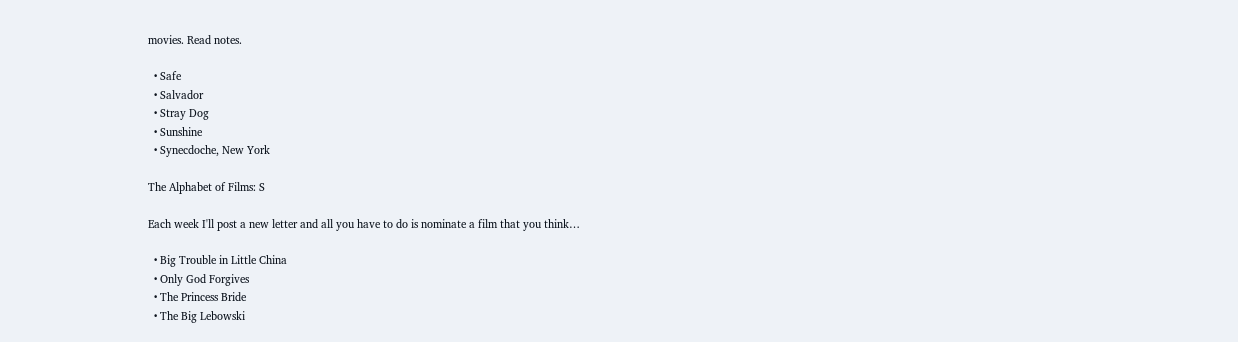movies. Read notes.

  • Safe
  • Salvador
  • Stray Dog
  • Sunshine
  • Synecdoche, New York

The Alphabet of Films: S

Each week I'll post a new letter and all you have to do is nominate a film that you think…

  • Big Trouble in Little China
  • Only God Forgives
  • The Princess Bride
  • The Big Lebowski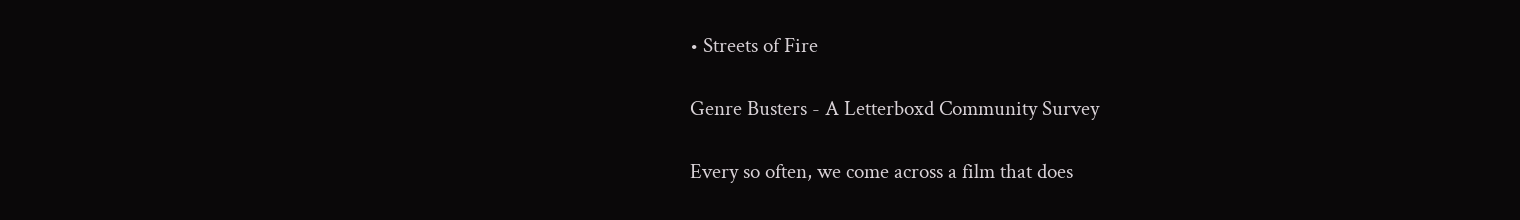• Streets of Fire

Genre Busters - A Letterboxd Community Survey

Every so often, we come across a film that does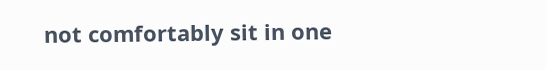not comfortably sit in one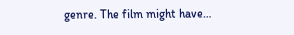genre. The film might have…